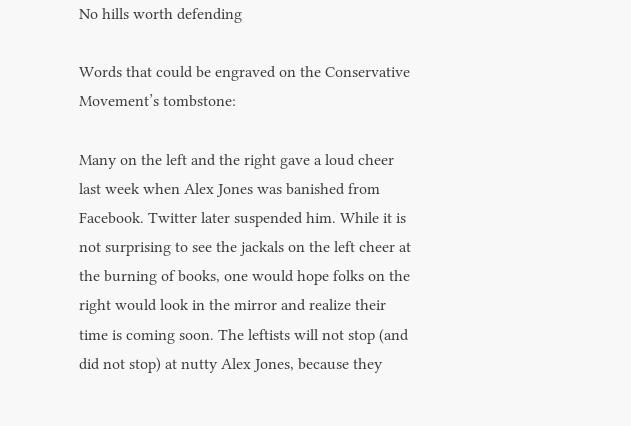No hills worth defending

Words that could be engraved on the Conservative Movement’s tombstone:

Many on the left and the right gave a loud cheer last week when Alex Jones was banished from Facebook. Twitter later suspended him. While it is not surprising to see the jackals on the left cheer at the burning of books, one would hope folks on the right would look in the mirror and realize their time is coming soon. The leftists will not stop (and did not stop) at nutty Alex Jones, because they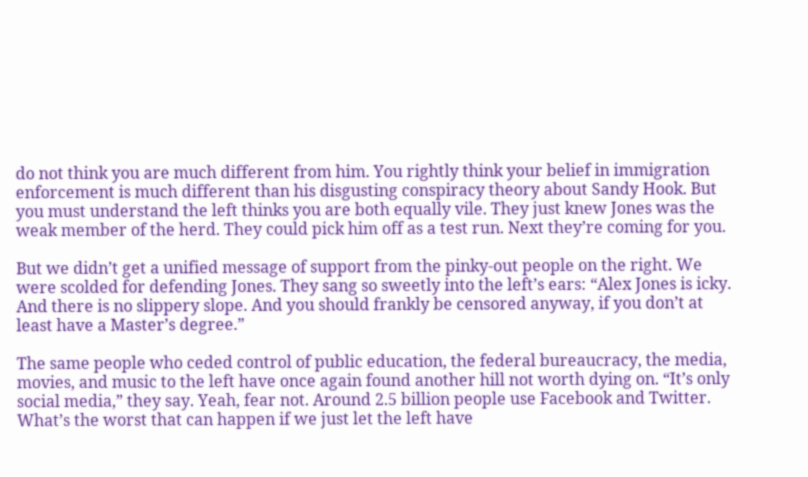do not think you are much different from him. You rightly think your belief in immigration enforcement is much different than his disgusting conspiracy theory about Sandy Hook. But you must understand the left thinks you are both equally vile. They just knew Jones was the weak member of the herd. They could pick him off as a test run. Next they’re coming for you.

But we didn’t get a unified message of support from the pinky-out people on the right. We were scolded for defending Jones. They sang so sweetly into the left’s ears: “Alex Jones is icky. And there is no slippery slope. And you should frankly be censored anyway, if you don’t at least have a Master’s degree.”

The same people who ceded control of public education, the federal bureaucracy, the media, movies, and music to the left have once again found another hill not worth dying on. “It’s only social media,” they say. Yeah, fear not. Around 2.5 billion people use Facebook and Twitter. What’s the worst that can happen if we just let the left have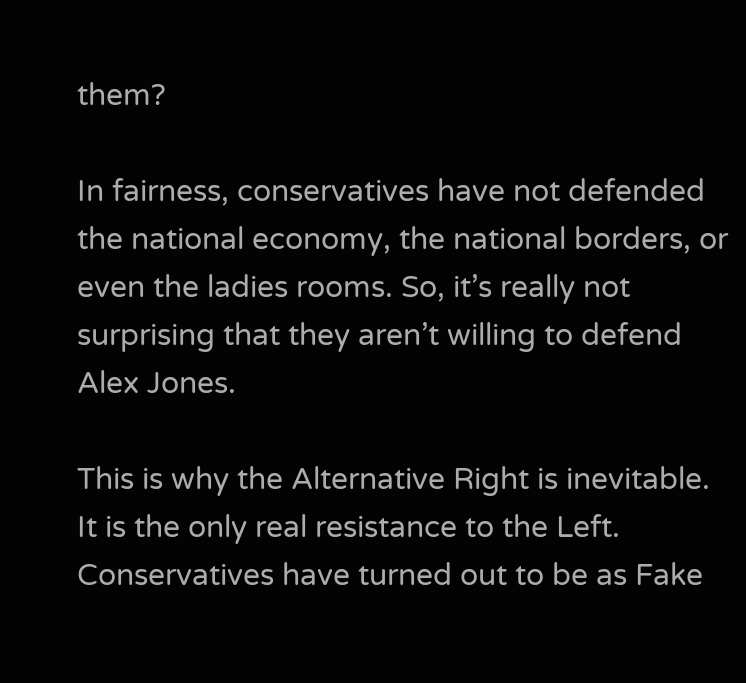them?

In fairness, conservatives have not defended the national economy, the national borders, or even the ladies rooms. So, it’s really not surprising that they aren’t willing to defend Alex Jones.

This is why the Alternative Right is inevitable. It is the only real resistance to the Left. Conservatives have turned out to be as Fake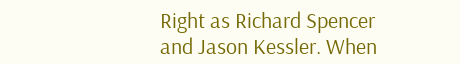Right as Richard Spencer and Jason Kessler. When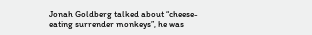Jonah Goldberg talked about “cheese-eating surrender monkeys”, he was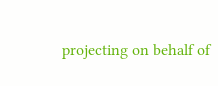projecting on behalf of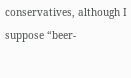conservatives, although I suppose “beer-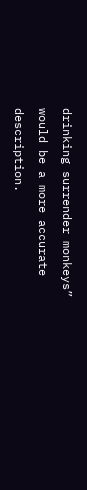drinking surrender monkeys” would be a more accurate description.